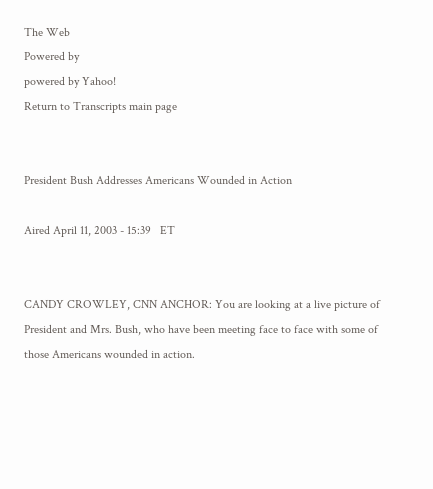The Web
Powered by
powered by Yahoo!
Return to Transcripts main page


President Bush Addresses Americans Wounded in Action

Aired April 11, 2003 - 15:39   ET


CANDY CROWLEY, CNN ANCHOR: You are looking at a live picture of President and Mrs. Bush, who have been meeting face to face with some of those Americans wounded in action.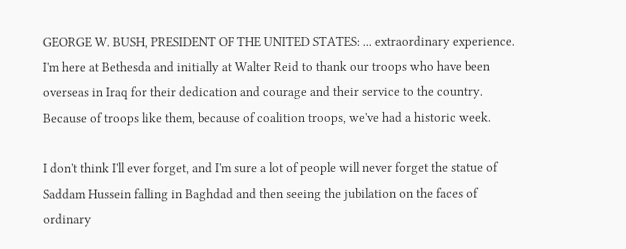GEORGE W. BUSH, PRESIDENT OF THE UNITED STATES: ... extraordinary experience. I'm here at Bethesda and initially at Walter Reid to thank our troops who have been overseas in Iraq for their dedication and courage and their service to the country. Because of troops like them, because of coalition troops, we've had a historic week.

I don't think I'll ever forget, and I'm sure a lot of people will never forget the statue of Saddam Hussein falling in Baghdad and then seeing the jubilation on the faces of ordinary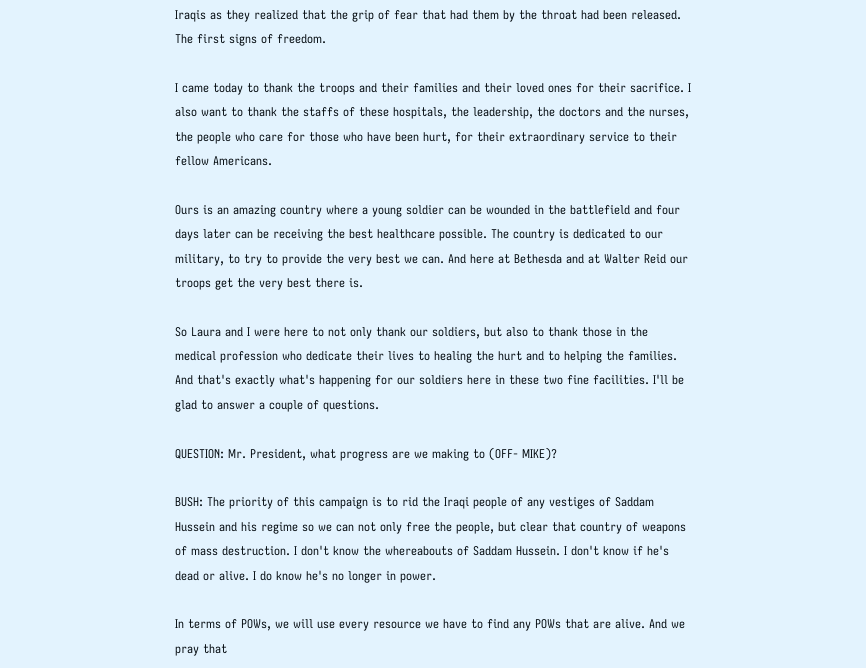Iraqis as they realized that the grip of fear that had them by the throat had been released. The first signs of freedom.

I came today to thank the troops and their families and their loved ones for their sacrifice. I also want to thank the staffs of these hospitals, the leadership, the doctors and the nurses, the people who care for those who have been hurt, for their extraordinary service to their fellow Americans.

Ours is an amazing country where a young soldier can be wounded in the battlefield and four days later can be receiving the best healthcare possible. The country is dedicated to our military, to try to provide the very best we can. And here at Bethesda and at Walter Reid our troops get the very best there is.

So Laura and I were here to not only thank our soldiers, but also to thank those in the medical profession who dedicate their lives to healing the hurt and to helping the families. And that's exactly what's happening for our soldiers here in these two fine facilities. I'll be glad to answer a couple of questions.

QUESTION: Mr. President, what progress are we making to (OFF- MIKE)?

BUSH: The priority of this campaign is to rid the Iraqi people of any vestiges of Saddam Hussein and his regime so we can not only free the people, but clear that country of weapons of mass destruction. I don't know the whereabouts of Saddam Hussein. I don't know if he's dead or alive. I do know he's no longer in power.

In terms of POWs, we will use every resource we have to find any POWs that are alive. And we pray that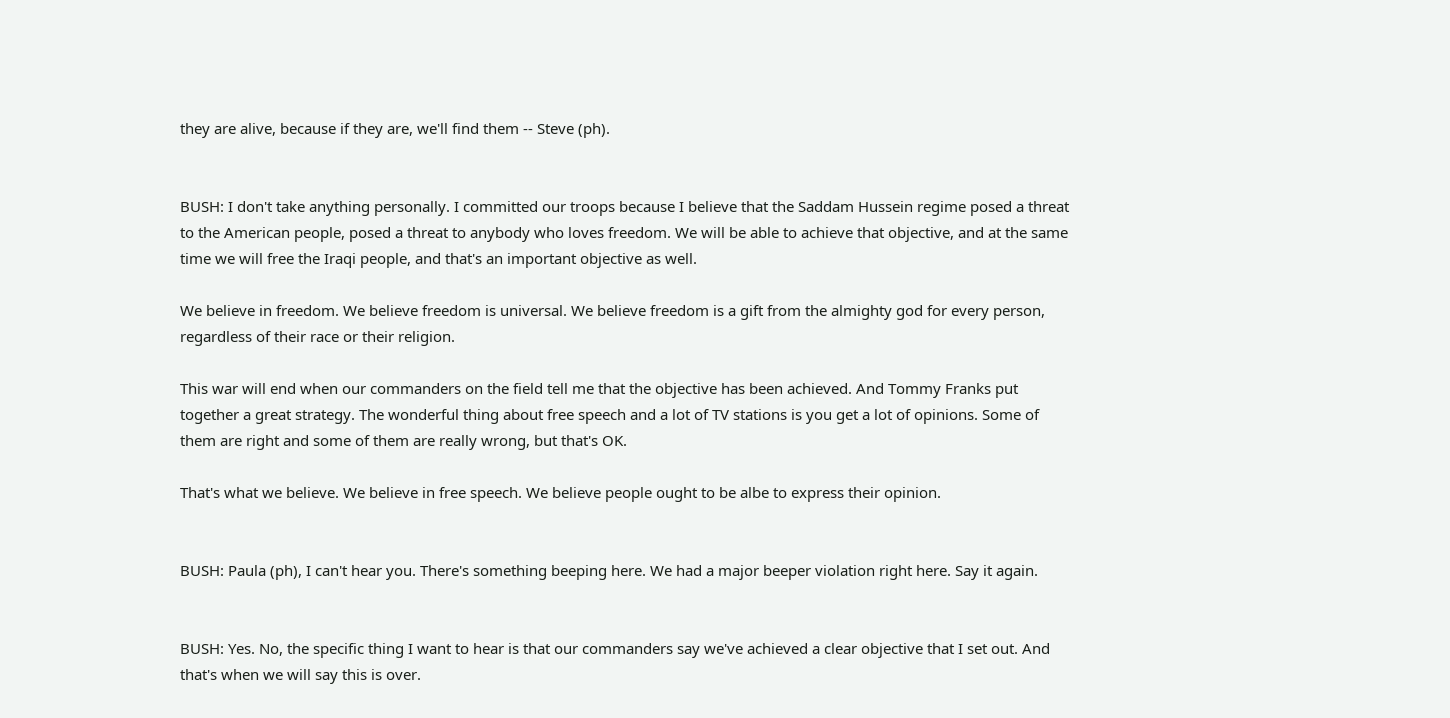they are alive, because if they are, we'll find them -- Steve (ph).


BUSH: I don't take anything personally. I committed our troops because I believe that the Saddam Hussein regime posed a threat to the American people, posed a threat to anybody who loves freedom. We will be able to achieve that objective, and at the same time we will free the Iraqi people, and that's an important objective as well.

We believe in freedom. We believe freedom is universal. We believe freedom is a gift from the almighty god for every person, regardless of their race or their religion.

This war will end when our commanders on the field tell me that the objective has been achieved. And Tommy Franks put together a great strategy. The wonderful thing about free speech and a lot of TV stations is you get a lot of opinions. Some of them are right and some of them are really wrong, but that's OK.

That's what we believe. We believe in free speech. We believe people ought to be albe to express their opinion.


BUSH: Paula (ph), I can't hear you. There's something beeping here. We had a major beeper violation right here. Say it again.


BUSH: Yes. No, the specific thing I want to hear is that our commanders say we've achieved a clear objective that I set out. And that's when we will say this is over.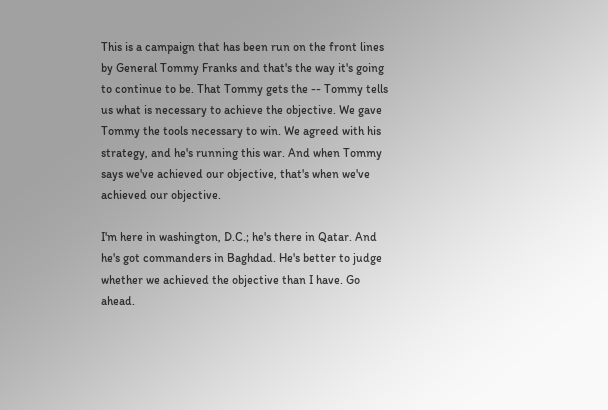This is a campaign that has been run on the front lines by General Tommy Franks and that's the way it's going to continue to be. That Tommy gets the -- Tommy tells us what is necessary to achieve the objective. We gave Tommy the tools necessary to win. We agreed with his strategy, and he's running this war. And when Tommy says we've achieved our objective, that's when we've achieved our objective.

I'm here in washington, D.C.; he's there in Qatar. And he's got commanders in Baghdad. He's better to judge whether we achieved the objective than I have. Go ahead.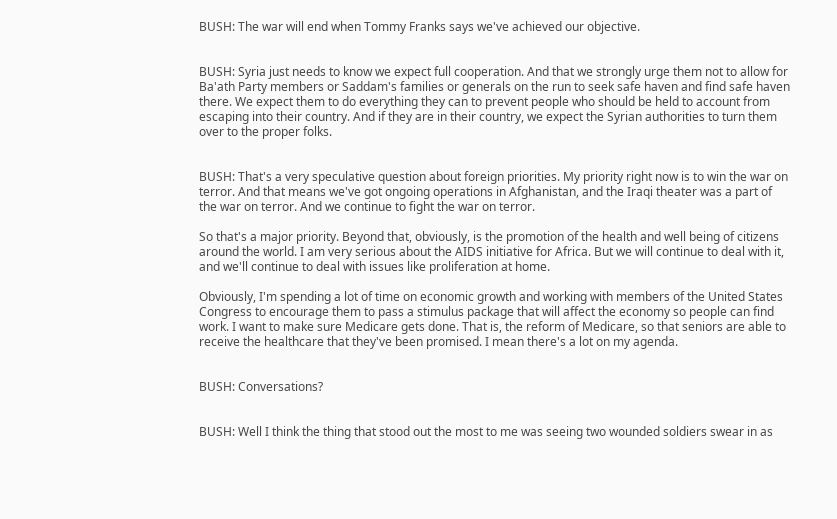BUSH: The war will end when Tommy Franks says we've achieved our objective.


BUSH: Syria just needs to know we expect full cooperation. And that we strongly urge them not to allow for Ba'ath Party members or Saddam's families or generals on the run to seek safe haven and find safe haven there. We expect them to do everything they can to prevent people who should be held to account from escaping into their country. And if they are in their country, we expect the Syrian authorities to turn them over to the proper folks.


BUSH: That's a very speculative question about foreign priorities. My priority right now is to win the war on terror. And that means we've got ongoing operations in Afghanistan, and the Iraqi theater was a part of the war on terror. And we continue to fight the war on terror.

So that's a major priority. Beyond that, obviously, is the promotion of the health and well being of citizens around the world. I am very serious about the AIDS initiative for Africa. But we will continue to deal with it, and we'll continue to deal with issues like proliferation at home.

Obviously, I'm spending a lot of time on economic growth and working with members of the United States Congress to encourage them to pass a stimulus package that will affect the economy so people can find work. I want to make sure Medicare gets done. That is, the reform of Medicare, so that seniors are able to receive the healthcare that they've been promised. I mean there's a lot on my agenda.


BUSH: Conversations?


BUSH: Well I think the thing that stood out the most to me was seeing two wounded soldiers swear in as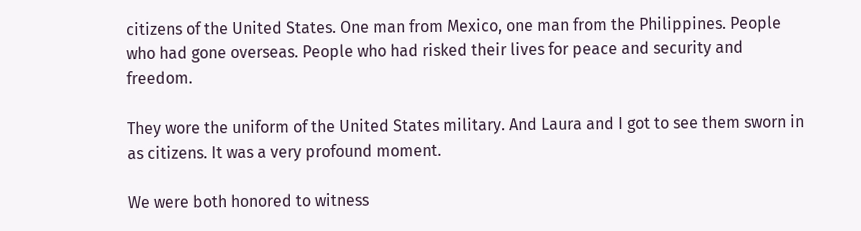citizens of the United States. One man from Mexico, one man from the Philippines. People who had gone overseas. People who had risked their lives for peace and security and freedom.

They wore the uniform of the United States military. And Laura and I got to see them sworn in as citizens. It was a very profound moment.

We were both honored to witness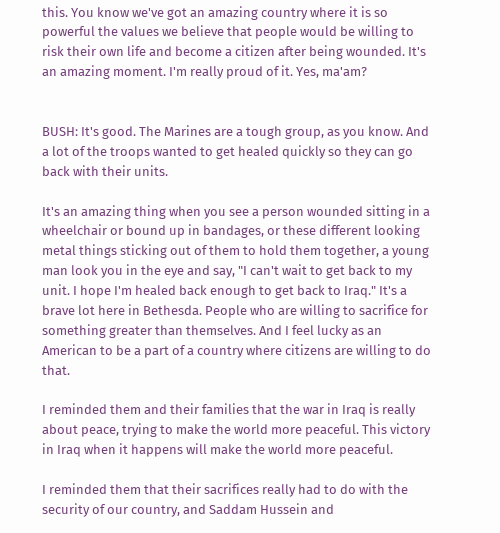this. You know we've got an amazing country where it is so powerful the values we believe that people would be willing to risk their own life and become a citizen after being wounded. It's an amazing moment. I'm really proud of it. Yes, ma'am?


BUSH: It's good. The Marines are a tough group, as you know. And a lot of the troops wanted to get healed quickly so they can go back with their units.

It's an amazing thing when you see a person wounded sitting in a wheelchair or bound up in bandages, or these different looking metal things sticking out of them to hold them together, a young man look you in the eye and say, "I can't wait to get back to my unit. I hope I'm healed back enough to get back to Iraq." It's a brave lot here in Bethesda. People who are willing to sacrifice for something greater than themselves. And I feel lucky as an American to be a part of a country where citizens are willing to do that.

I reminded them and their families that the war in Iraq is really about peace, trying to make the world more peaceful. This victory in Iraq when it happens will make the world more peaceful.

I reminded them that their sacrifices really had to do with the security of our country, and Saddam Hussein and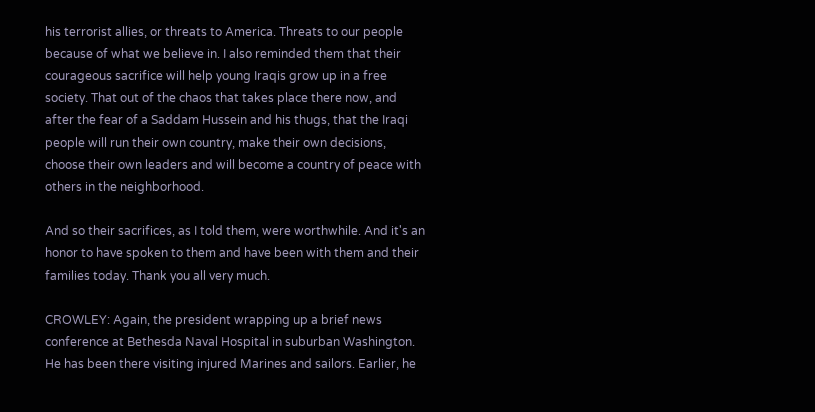his terrorist allies, or threats to America. Threats to our people because of what we believe in. I also reminded them that their courageous sacrifice will help young Iraqis grow up in a free society. That out of the chaos that takes place there now, and after the fear of a Saddam Hussein and his thugs, that the Iraqi people will run their own country, make their own decisions, choose their own leaders and will become a country of peace with others in the neighborhood.

And so their sacrifices, as I told them, were worthwhile. And it's an honor to have spoken to them and have been with them and their families today. Thank you all very much.

CROWLEY: Again, the president wrapping up a brief news conference at Bethesda Naval Hospital in suburban Washington. He has been there visiting injured Marines and sailors. Earlier, he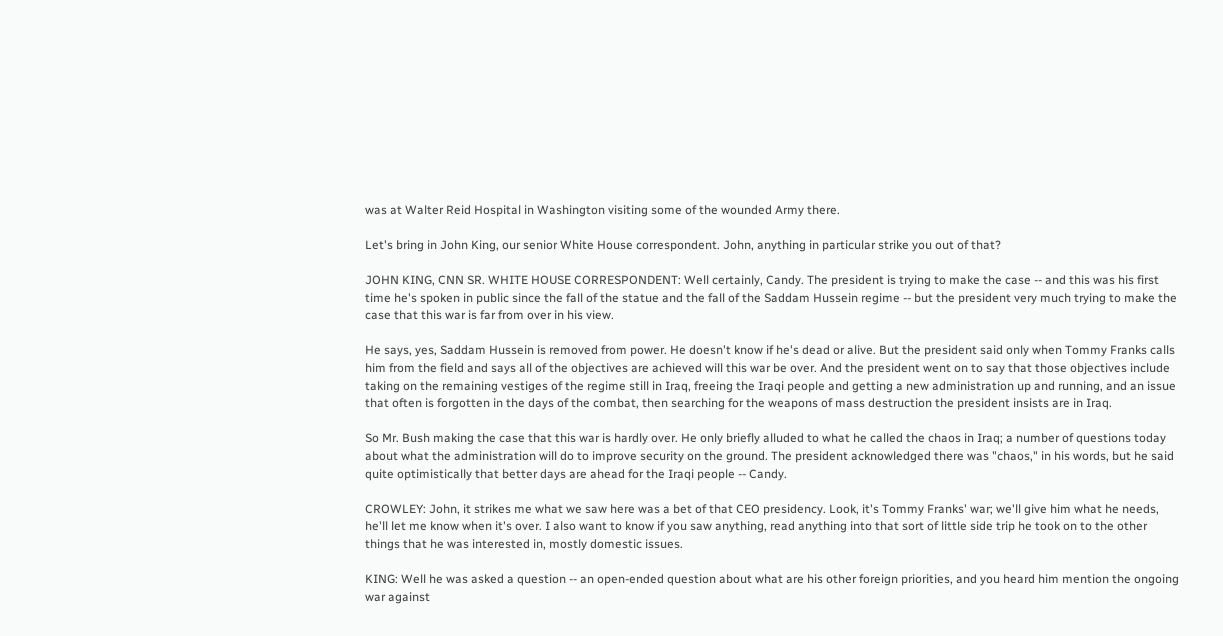was at Walter Reid Hospital in Washington visiting some of the wounded Army there.

Let's bring in John King, our senior White House correspondent. John, anything in particular strike you out of that?

JOHN KING, CNN SR. WHITE HOUSE CORRESPONDENT: Well certainly, Candy. The president is trying to make the case -- and this was his first time he's spoken in public since the fall of the statue and the fall of the Saddam Hussein regime -- but the president very much trying to make the case that this war is far from over in his view.

He says, yes, Saddam Hussein is removed from power. He doesn't know if he's dead or alive. But the president said only when Tommy Franks calls him from the field and says all of the objectives are achieved will this war be over. And the president went on to say that those objectives include taking on the remaining vestiges of the regime still in Iraq, freeing the Iraqi people and getting a new administration up and running, and an issue that often is forgotten in the days of the combat, then searching for the weapons of mass destruction the president insists are in Iraq.

So Mr. Bush making the case that this war is hardly over. He only briefly alluded to what he called the chaos in Iraq; a number of questions today about what the administration will do to improve security on the ground. The president acknowledged there was "chaos," in his words, but he said quite optimistically that better days are ahead for the Iraqi people -- Candy.

CROWLEY: John, it strikes me what we saw here was a bet of that CEO presidency. Look, it's Tommy Franks' war; we'll give him what he needs, he'll let me know when it's over. I also want to know if you saw anything, read anything into that sort of little side trip he took on to the other things that he was interested in, mostly domestic issues.

KING: Well he was asked a question -- an open-ended question about what are his other foreign priorities, and you heard him mention the ongoing war against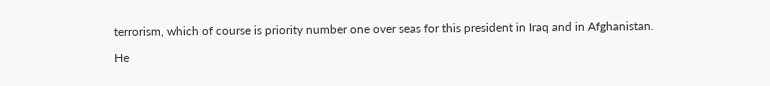terrorism, which of course is priority number one over seas for this president in Iraq and in Afghanistan.

He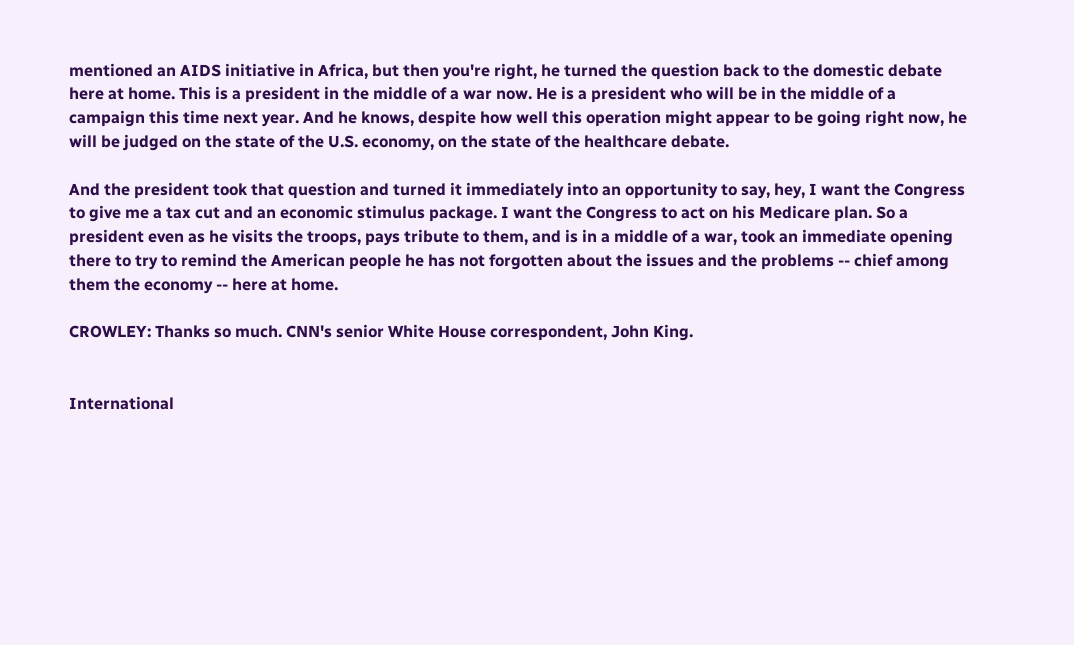mentioned an AIDS initiative in Africa, but then you're right, he turned the question back to the domestic debate here at home. This is a president in the middle of a war now. He is a president who will be in the middle of a campaign this time next year. And he knows, despite how well this operation might appear to be going right now, he will be judged on the state of the U.S. economy, on the state of the healthcare debate.

And the president took that question and turned it immediately into an opportunity to say, hey, I want the Congress to give me a tax cut and an economic stimulus package. I want the Congress to act on his Medicare plan. So a president even as he visits the troops, pays tribute to them, and is in a middle of a war, took an immediate opening there to try to remind the American people he has not forgotten about the issues and the problems -- chief among them the economy -- here at home.

CROWLEY: Thanks so much. CNN's senior White House correspondent, John King.


International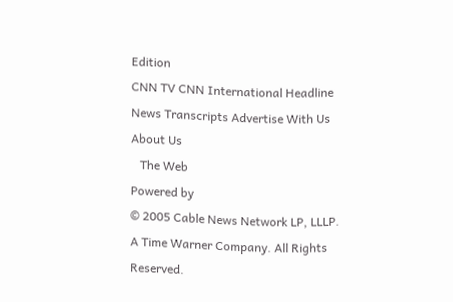Edition
CNN TV CNN International Headline News Transcripts Advertise With Us About Us
   The Web
Powered by
© 2005 Cable News Network LP, LLLP.
A Time Warner Company. All Rights Reserved.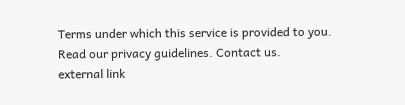Terms under which this service is provided to you.
Read our privacy guidelines. Contact us.
external link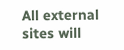All external sites will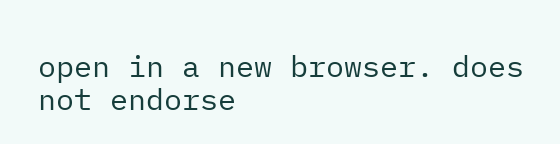open in a new browser. does not endorse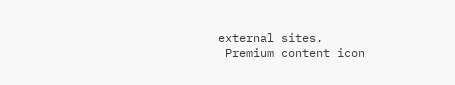external sites.
 Premium content icon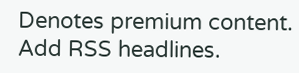Denotes premium content.
Add RSS headlines.